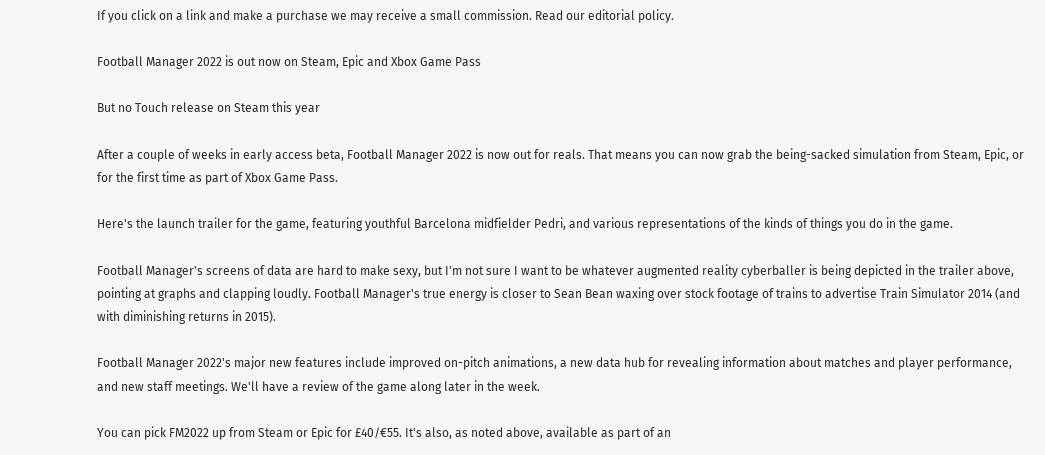If you click on a link and make a purchase we may receive a small commission. Read our editorial policy.

Football Manager 2022 is out now on Steam, Epic and Xbox Game Pass

But no Touch release on Steam this year

After a couple of weeks in early access beta, Football Manager 2022 is now out for reals. That means you can now grab the being-sacked simulation from Steam, Epic, or for the first time as part of Xbox Game Pass.

Here's the launch trailer for the game, featuring youthful Barcelona midfielder Pedri, and various representations of the kinds of things you do in the game.

Football Manager's screens of data are hard to make sexy, but I'm not sure I want to be whatever augmented reality cyberballer is being depicted in the trailer above, pointing at graphs and clapping loudly. Football Manager's true energy is closer to Sean Bean waxing over stock footage of trains to advertise Train Simulator 2014 (and with diminishing returns in 2015).

Football Manager 2022's major new features include improved on-pitch animations, a new data hub for revealing information about matches and player performance, and new staff meetings. We'll have a review of the game along later in the week.

You can pick FM2022 up from Steam or Epic for £40/€55. It's also, as noted above, available as part of an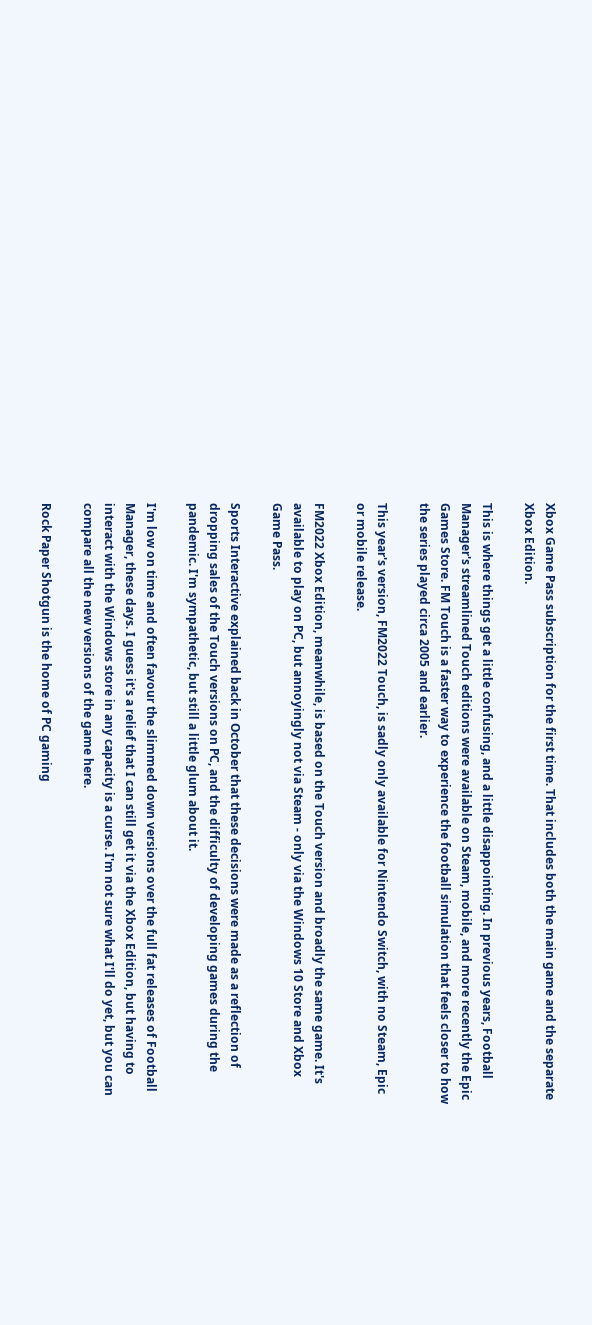Xbox Game Pass subscription for the first time. That includes both the main game and the separate Xbox Edition.

This is where things get a little confusing, and a little disappointing. In previous years, Football Manager's streamlined Touch editions were available on Steam, mobile, and more recently the Epic Games Store. FM Touch is a faster way to experience the football simulation that feels closer to how the series played circa 2005 and earlier.

This year's version, FM2022 Touch, is sadly only available for Nintendo Switch, with no Steam, Epic or mobile release.

FM2022 Xbox Edition, meanwhile, is based on the Touch version and broadly the same game. It's available to play on PC, but annoyingly not via Steam - only via the Windows 10 Store and Xbox Game Pass.

Sports Interactive explained back in October that these decisions were made as a reflection of dropping sales of the Touch versions on PC, and the difficulty of developing games during the pandemic. I'm sympathetic, but still a little glum about it.

I'm low on time and often favour the slimmed down versions over the full fat releases of Football Manager, these days. I guess it's a relief that I can still get it via the Xbox Edition, but having to interact with the Windows store in any capacity is a curse. I'm not sure what I'll do yet, but you can compare all the new versions of the game here.

Rock Paper Shotgun is the home of PC gaming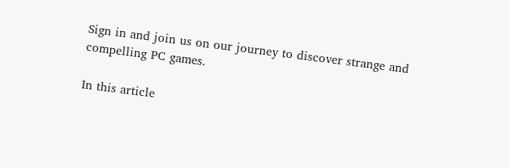Sign in and join us on our journey to discover strange and compelling PC games.

In this article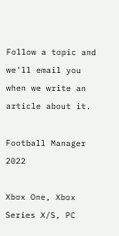Follow a topic and we'll email you when we write an article about it.

Football Manager 2022

Xbox One, Xbox Series X/S, PC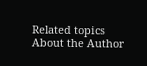Related topics
About the Author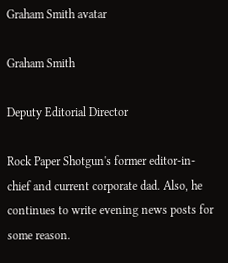Graham Smith avatar

Graham Smith

Deputy Editorial Director

Rock Paper Shotgun's former editor-in-chief and current corporate dad. Also, he continues to write evening news posts for some reason.